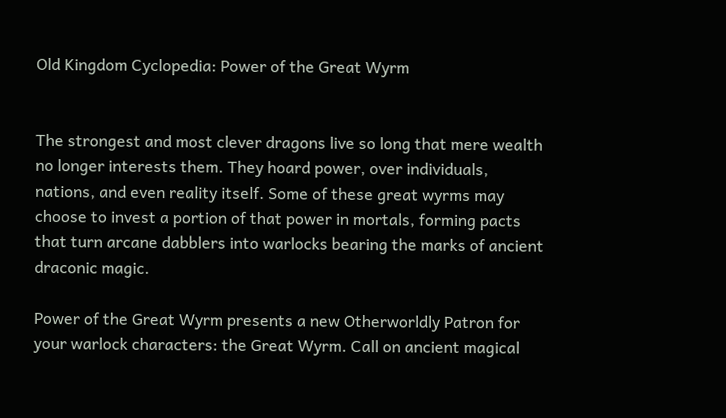Old Kingdom Cyclopedia: Power of the Great Wyrm


The strongest and most clever dragons live so long that mere wealth no longer interests them. They hoard power, over individuals, nations, and even reality itself. Some of these great wyrms may choose to invest a portion of that power in mortals, forming pacts that turn arcane dabblers into warlocks bearing the marks of ancient draconic magic.

Power of the Great Wyrm presents a new Otherworldly Patron for your warlock characters: the Great Wyrm. Call on ancient magical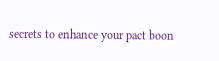secrets to enhance your pact boon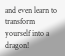and even learn to transform yourself into a dragon!